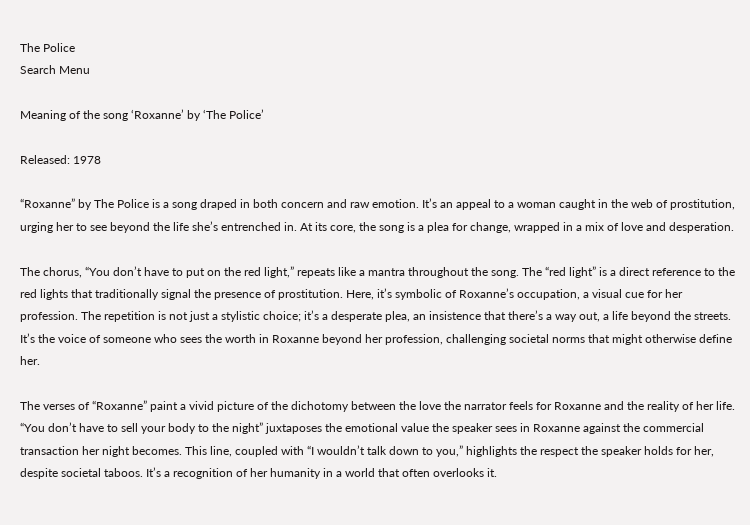The Police
Search Menu

Meaning of the song ‘Roxanne’ by ‘The Police’

Released: 1978

“Roxanne” by The Police is a song draped in both concern and raw emotion. It’s an appeal to a woman caught in the web of prostitution, urging her to see beyond the life she’s entrenched in. At its core, the song is a plea for change, wrapped in a mix of love and desperation.

The chorus, “You don’t have to put on the red light,” repeats like a mantra throughout the song. The “red light” is a direct reference to the red lights that traditionally signal the presence of prostitution. Here, it’s symbolic of Roxanne’s occupation, a visual cue for her profession. The repetition is not just a stylistic choice; it’s a desperate plea, an insistence that there’s a way out, a life beyond the streets. It’s the voice of someone who sees the worth in Roxanne beyond her profession, challenging societal norms that might otherwise define her.

The verses of “Roxanne” paint a vivid picture of the dichotomy between the love the narrator feels for Roxanne and the reality of her life. “You don’t have to sell your body to the night” juxtaposes the emotional value the speaker sees in Roxanne against the commercial transaction her night becomes. This line, coupled with “I wouldn’t talk down to you,” highlights the respect the speaker holds for her, despite societal taboos. It’s a recognition of her humanity in a world that often overlooks it.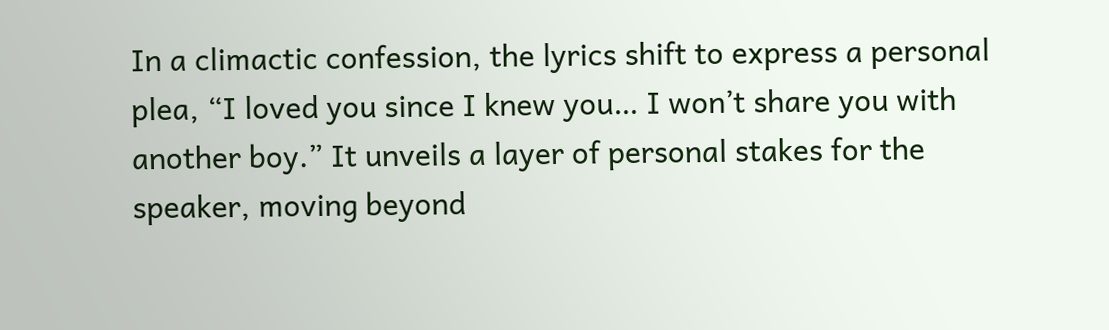In a climactic confession, the lyrics shift to express a personal plea, “I loved you since I knew you… I won’t share you with another boy.” It unveils a layer of personal stakes for the speaker, moving beyond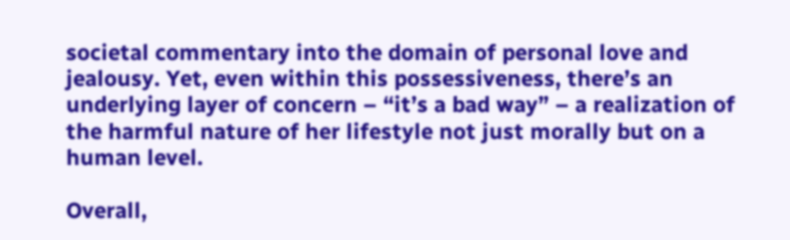societal commentary into the domain of personal love and jealousy. Yet, even within this possessiveness, there’s an underlying layer of concern – “it’s a bad way” – a realization of the harmful nature of her lifestyle not just morally but on a human level.

Overall,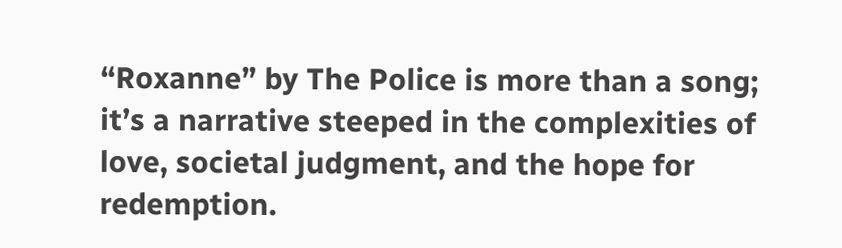“Roxanne” by The Police is more than a song; it’s a narrative steeped in the complexities of love, societal judgment, and the hope for redemption.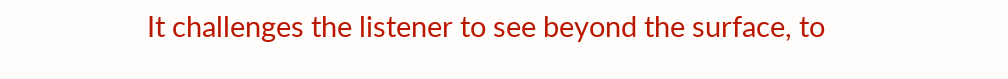It challenges the listener to see beyond the surface, to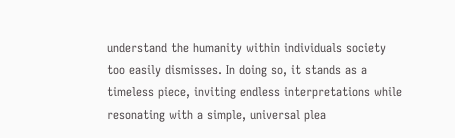understand the humanity within individuals society too easily dismisses. In doing so, it stands as a timeless piece, inviting endless interpretations while resonating with a simple, universal plea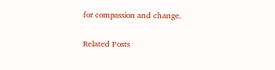for compassion and change.

Related Posts